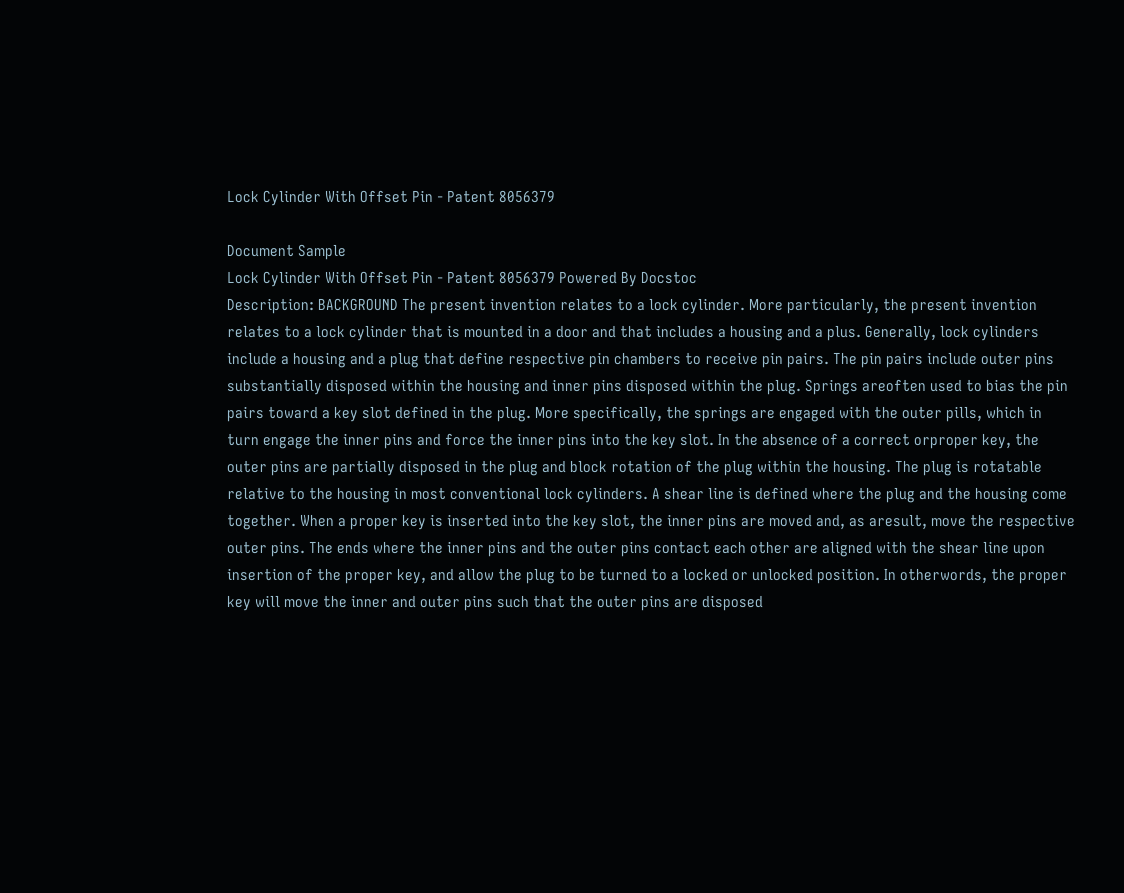Lock Cylinder With Offset Pin - Patent 8056379

Document Sample
Lock Cylinder With Offset Pin - Patent 8056379 Powered By Docstoc
Description: BACKGROUND The present invention relates to a lock cylinder. More particularly, the present invention relates to a lock cylinder that is mounted in a door and that includes a housing and a plus. Generally, lock cylinders include a housing and a plug that define respective pin chambers to receive pin pairs. The pin pairs include outer pins substantially disposed within the housing and inner pins disposed within the plug. Springs areoften used to bias the pin pairs toward a key slot defined in the plug. More specifically, the springs are engaged with the outer pills, which in turn engage the inner pins and force the inner pins into the key slot. In the absence of a correct orproper key, the outer pins are partially disposed in the plug and block rotation of the plug within the housing. The plug is rotatable relative to the housing in most conventional lock cylinders. A shear line is defined where the plug and the housing come together. When a proper key is inserted into the key slot, the inner pins are moved and, as aresult, move the respective outer pins. The ends where the inner pins and the outer pins contact each other are aligned with the shear line upon insertion of the proper key, and allow the plug to be turned to a locked or unlocked position. In otherwords, the proper key will move the inner and outer pins such that the outer pins are disposed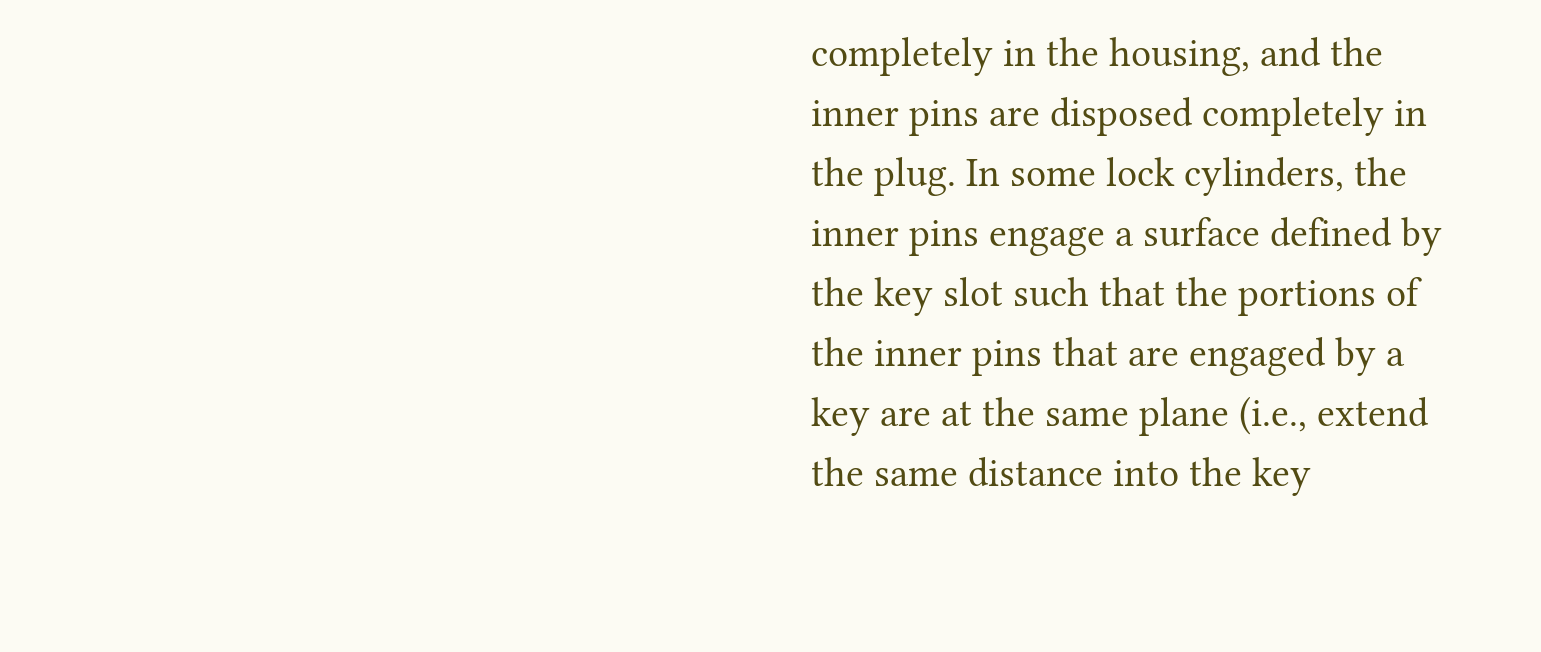completely in the housing, and the inner pins are disposed completely in the plug. In some lock cylinders, the inner pins engage a surface defined by the key slot such that the portions of the inner pins that are engaged by a key are at the same plane (i.e., extend the same distance into the key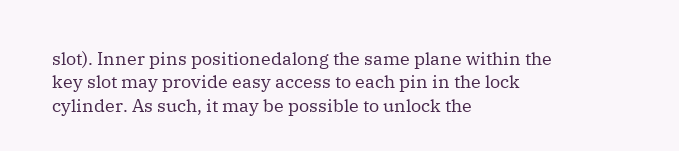slot). Inner pins positionedalong the same plane within the key slot may provide easy access to each pin in the lock cylinder. As such, it may be possible to unlock the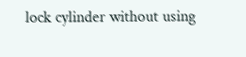lock cylinder without using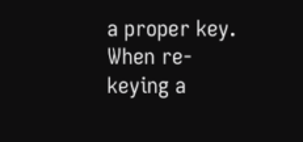a proper key. When re-keying a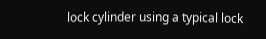lock cylinder using a typical lock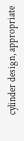cylinder design, appropriate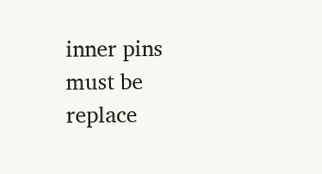inner pins must be replace